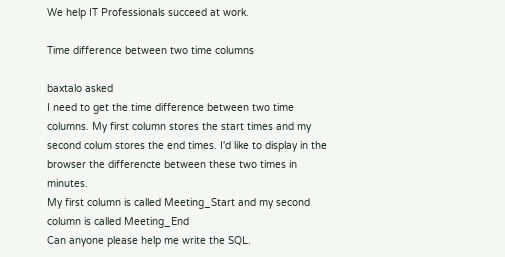We help IT Professionals succeed at work.

Time difference between two time columns

baxtalo asked
I need to get the time difference between two time columns. My first column stores the start times and my second colum stores the end times. I'd like to display in the browser the differencte between these two times in minutes.
My first column is called Meeting_Start and my second column is called Meeting_End
Can anyone please help me write the SQL.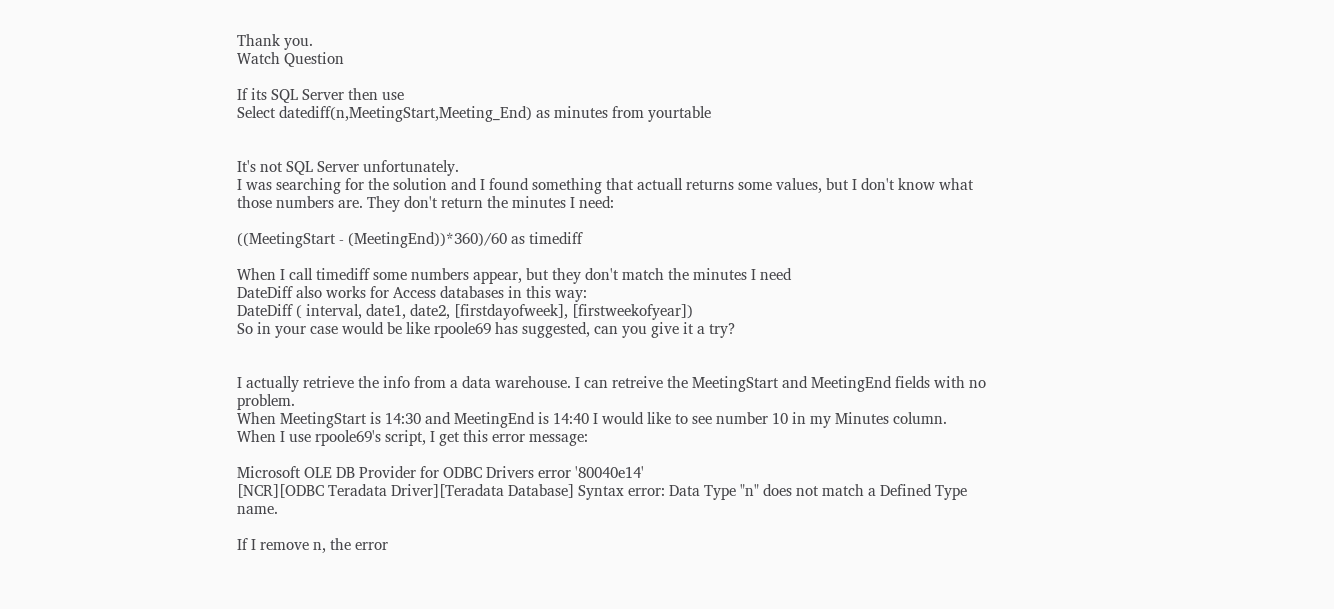Thank you.
Watch Question

If its SQL Server then use
Select datediff(n,MeetingStart,Meeting_End) as minutes from yourtable


It's not SQL Server unfortunately.
I was searching for the solution and I found something that actuall returns some values, but I don't know what those numbers are. They don't return the minutes I need:

((MeetingStart - (MeetingEnd))*360)/60 as timediff

When I call timediff some numbers appear, but they don't match the minutes I need
DateDiff also works for Access databases in this way:
DateDiff ( interval, date1, date2, [firstdayofweek], [firstweekofyear])
So in your case would be like rpoole69 has suggested, can you give it a try?


I actually retrieve the info from a data warehouse. I can retreive the MeetingStart and MeetingEnd fields with no problem.
When MeetingStart is 14:30 and MeetingEnd is 14:40 I would like to see number 10 in my Minutes column.
When I use rpoole69's script, I get this error message:

Microsoft OLE DB Provider for ODBC Drivers error '80040e14'
[NCR][ODBC Teradata Driver][Teradata Database] Syntax error: Data Type "n" does not match a Defined Type name.

If I remove n, the error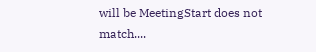will be MeetingStart does not match....